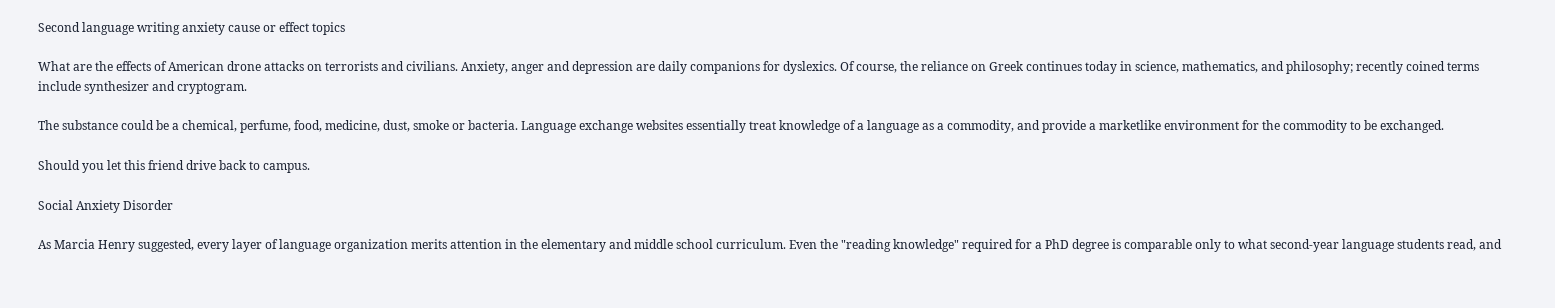Second language writing anxiety cause or effect topics

What are the effects of American drone attacks on terrorists and civilians. Anxiety, anger and depression are daily companions for dyslexics. Of course, the reliance on Greek continues today in science, mathematics, and philosophy; recently coined terms include synthesizer and cryptogram.

The substance could be a chemical, perfume, food, medicine, dust, smoke or bacteria. Language exchange websites essentially treat knowledge of a language as a commodity, and provide a marketlike environment for the commodity to be exchanged.

Should you let this friend drive back to campus.

Social Anxiety Disorder

As Marcia Henry suggested, every layer of language organization merits attention in the elementary and middle school curriculum. Even the "reading knowledge" required for a PhD degree is comparable only to what second-year language students read, and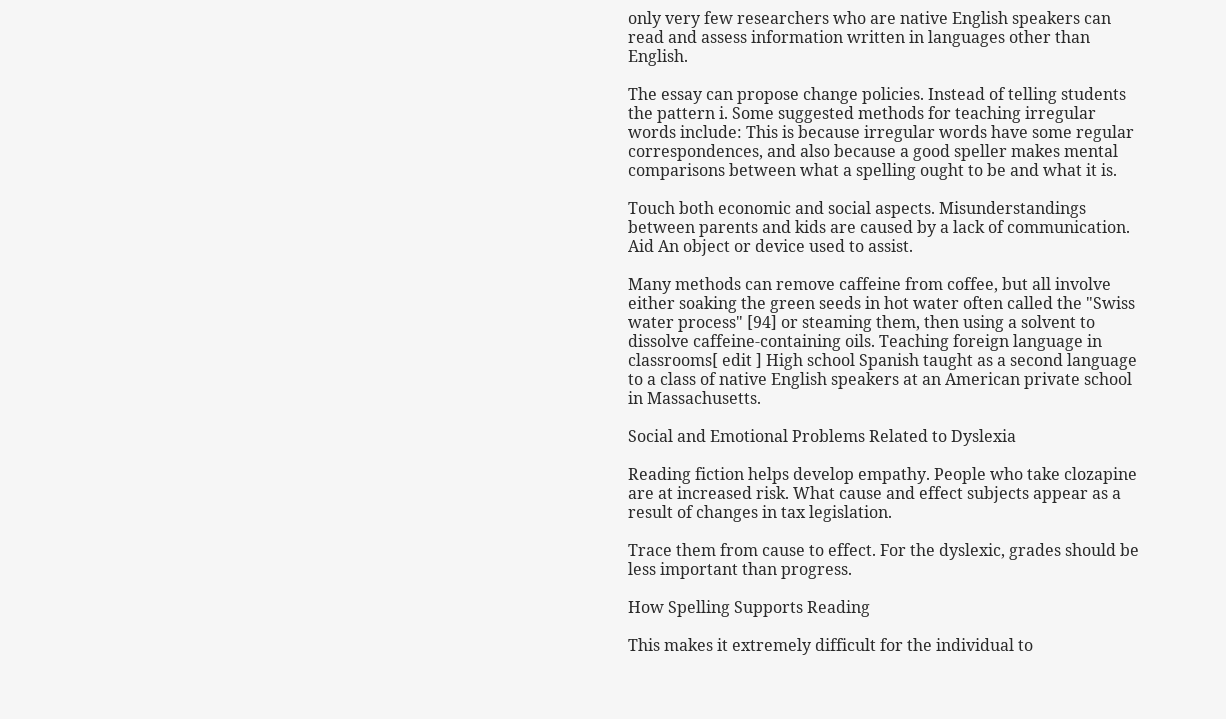only very few researchers who are native English speakers can read and assess information written in languages other than English.

The essay can propose change policies. Instead of telling students the pattern i. Some suggested methods for teaching irregular words include: This is because irregular words have some regular correspondences, and also because a good speller makes mental comparisons between what a spelling ought to be and what it is.

Touch both economic and social aspects. Misunderstandings between parents and kids are caused by a lack of communication. Aid An object or device used to assist.

Many methods can remove caffeine from coffee, but all involve either soaking the green seeds in hot water often called the "Swiss water process" [94] or steaming them, then using a solvent to dissolve caffeine-containing oils. Teaching foreign language in classrooms[ edit ] High school Spanish taught as a second language to a class of native English speakers at an American private school in Massachusetts.

Social and Emotional Problems Related to Dyslexia

Reading fiction helps develop empathy. People who take clozapine are at increased risk. What cause and effect subjects appear as a result of changes in tax legislation.

Trace them from cause to effect. For the dyslexic, grades should be less important than progress.

How Spelling Supports Reading

This makes it extremely difficult for the individual to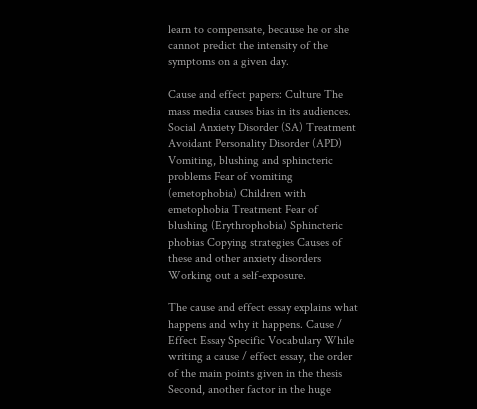learn to compensate, because he or she cannot predict the intensity of the symptoms on a given day.

Cause and effect papers: Culture The mass media causes bias in its audiences. Social Anxiety Disorder (SA) Treatment Avoidant Personality Disorder (APD) Vomiting, blushing and sphincteric problems Fear of vomiting (emetophobia) Children with emetophobia Treatment Fear of blushing (Erythrophobia) Sphincteric phobias Copying strategies Causes of these and other anxiety disorders Working out a self-exposure.

The cause and effect essay explains what happens and why it happens. Cause / Effect Essay Specific Vocabulary While writing a cause / effect essay, the order of the main points given in the thesis Second, another factor in the huge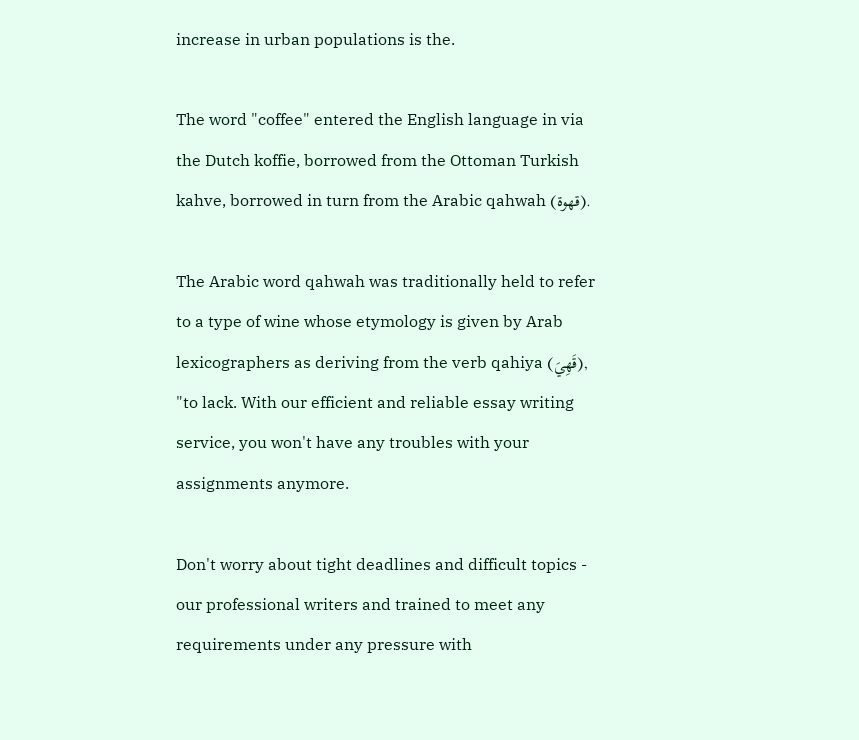increase in urban populations is the.

The word "coffee" entered the English language in via the Dutch koffie, borrowed from the Ottoman Turkish kahve, borrowed in turn from the Arabic qahwah (قهوة).

The Arabic word qahwah was traditionally held to refer to a type of wine whose etymology is given by Arab lexicographers as deriving from the verb qahiya (قَهِيَ), "to lack. With our efficient and reliable essay writing service, you won't have any troubles with your assignments anymore.

Don't worry about tight deadlines and difficult topics - our professional writers and trained to meet any requirements under any pressure with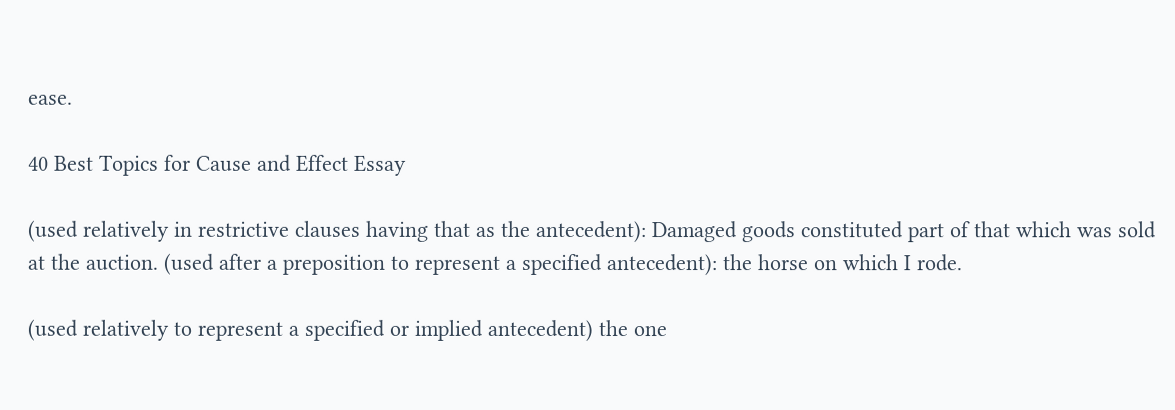ease.

40 Best Topics for Cause and Effect Essay

(used relatively in restrictive clauses having that as the antecedent): Damaged goods constituted part of that which was sold at the auction. (used after a preposition to represent a specified antecedent): the horse on which I rode.

(used relatively to represent a specified or implied antecedent) the one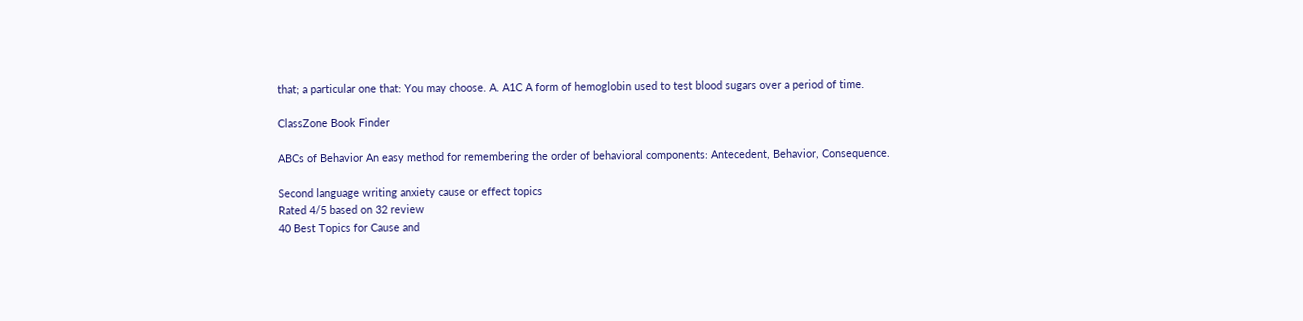that; a particular one that: You may choose. A. A1C A form of hemoglobin used to test blood sugars over a period of time.

ClassZone Book Finder

ABCs of Behavior An easy method for remembering the order of behavioral components: Antecedent, Behavior, Consequence.

Second language writing anxiety cause or effect topics
Rated 4/5 based on 32 review
40 Best Topics for Cause and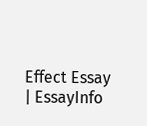Effect Essay | EssayInfo